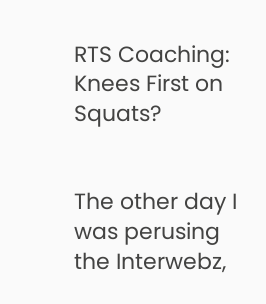RTS Coaching: Knees First on Squats?


The other day I was perusing the Interwebz,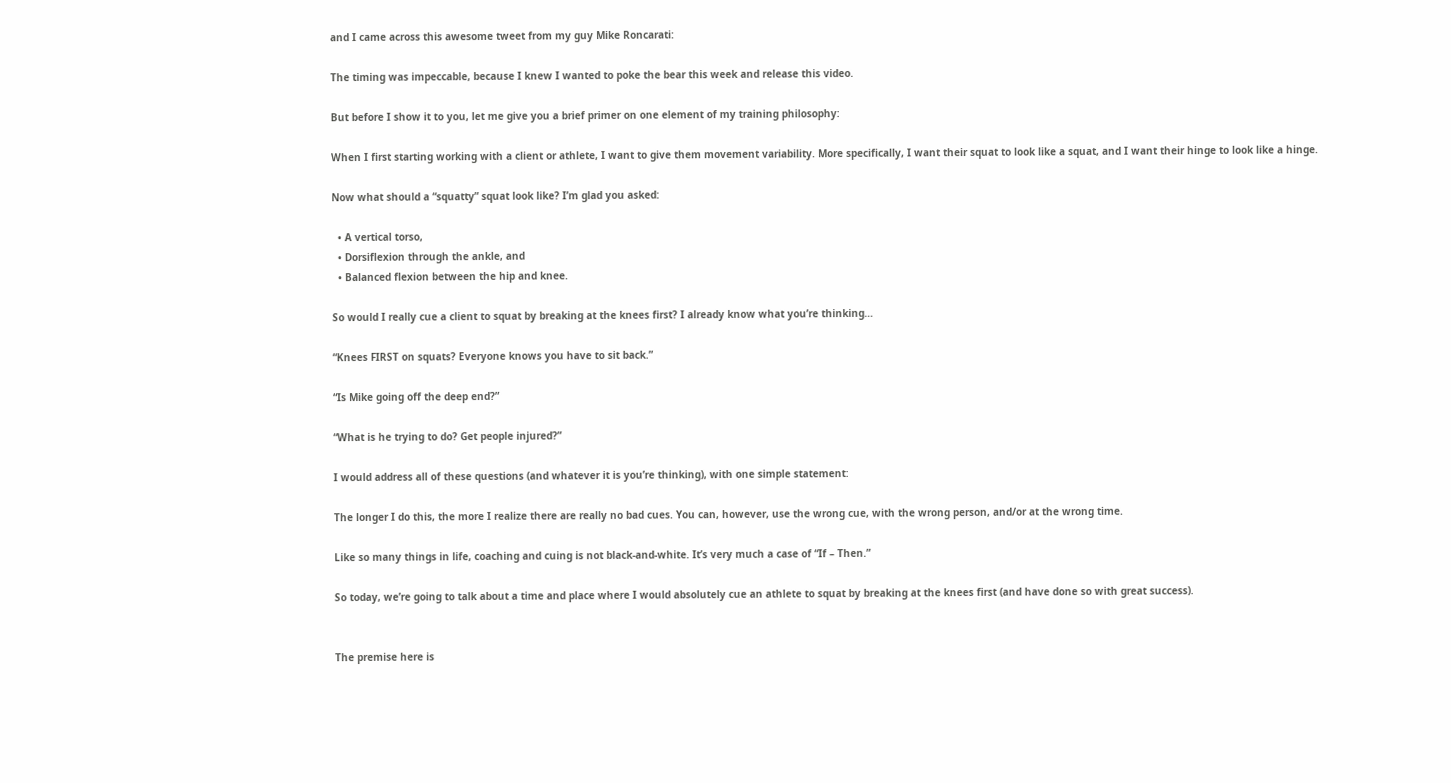and I came across this awesome tweet from my guy Mike Roncarati:

The timing was impeccable, because I knew I wanted to poke the bear this week and release this video.

But before I show it to you, let me give you a brief primer on one element of my training philosophy:

When I first starting working with a client or athlete, I want to give them movement variability. More specifically, I want their squat to look like a squat, and I want their hinge to look like a hinge.

Now what should a “squatty” squat look like? I’m glad you asked:

  • A vertical torso,
  • Dorsiflexion through the ankle, and
  • Balanced flexion between the hip and knee.

So would I really cue a client to squat by breaking at the knees first? I already know what you’re thinking…

“Knees FIRST on squats? Everyone knows you have to sit back.”

“Is Mike going off the deep end?”

“What is he trying to do? Get people injured?”

I would address all of these questions (and whatever it is you’re thinking), with one simple statement:

The longer I do this, the more I realize there are really no bad cues. You can, however, use the wrong cue, with the wrong person, and/or at the wrong time.

Like so many things in life, coaching and cuing is not black-and-white. It’s very much a case of “If – Then.”

So today, we’re going to talk about a time and place where I would absolutely cue an athlete to squat by breaking at the knees first (and have done so with great success).


The premise here is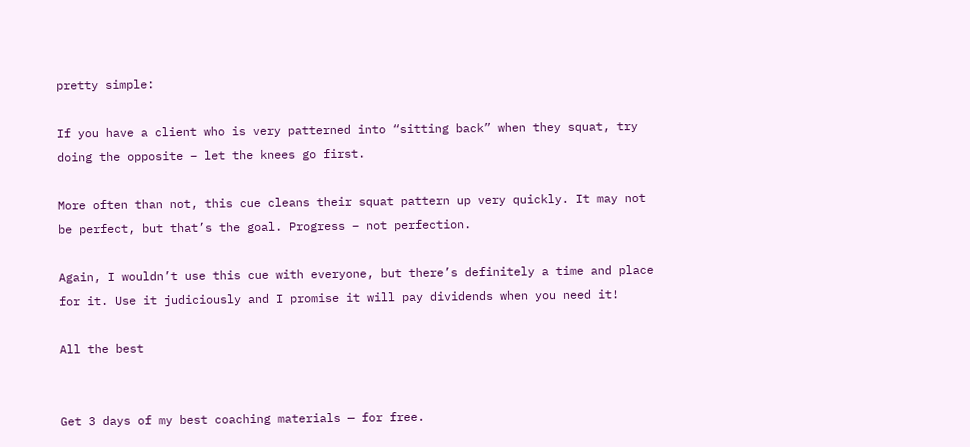pretty simple:

If you have a client who is very patterned into “sitting back” when they squat, try doing the opposite – let the knees go first.

More often than not, this cue cleans their squat pattern up very quickly. It may not be perfect, but that’s the goal. Progress – not perfection.

Again, I wouldn’t use this cue with everyone, but there’s definitely a time and place for it. Use it judiciously and I promise it will pay dividends when you need it!

All the best


Get 3 days of my best coaching materials — for free.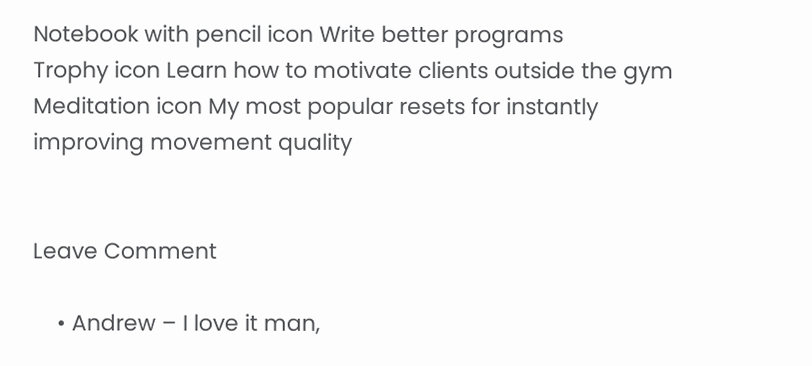Notebook with pencil icon Write better programs
Trophy icon Learn how to motivate clients outside the gym
Meditation icon My most popular resets for instantly improving movement quality


Leave Comment

    • Andrew – I love it man,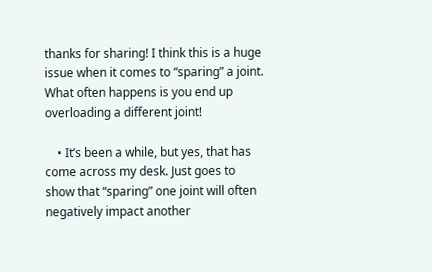thanks for sharing! I think this is a huge issue when it comes to “sparing” a joint. What often happens is you end up overloading a different joint!

    • It’s been a while, but yes, that has come across my desk. Just goes to show that “sparing” one joint will often negatively impact another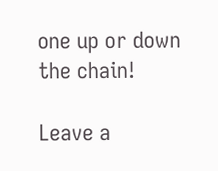one up or down the chain!

Leave a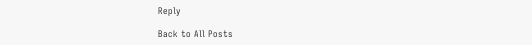Reply

Back to All Posts